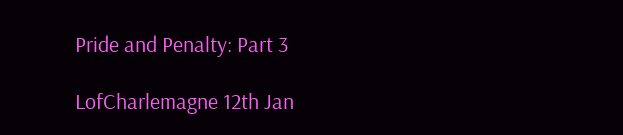Pride and Penalty: Part 3

LofCharlemagne 12th Jan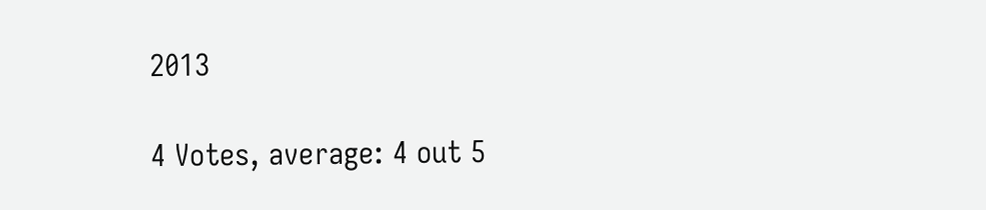2013

4 Votes, average: 4 out 5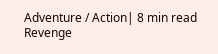Adventure / Action| 8 min read
Revenge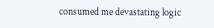consumed me devastating logic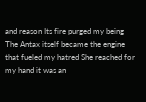and reason Its fire purged my being The Antax itself became the engine that fueled my hatred She reached for my hand it was an